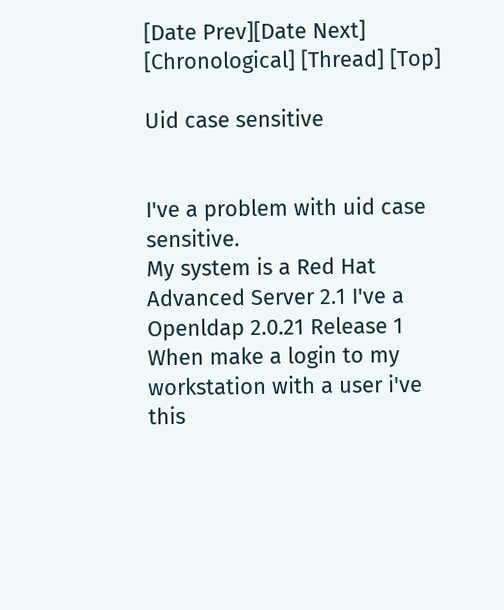[Date Prev][Date Next] [Chronological] [Thread] [Top]

Uid case sensitive


I've a problem with uid case sensitive.
My system is a Red Hat Advanced Server 2.1 I've a Openldap 2.0.21 Release 1
When make a login to my workstation with a user i've this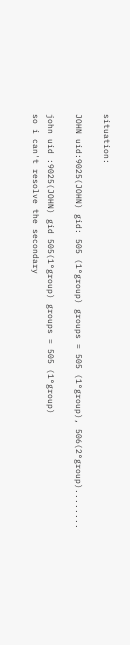situation:

JOHN uid:9025(JOHN) gid: 505 (1°group) groups = 505 (1°group), 506(2°group)........

john uid :9025(JOHN) gid 505(1°group) groups = 505 (1°group)
so i can't resolve the secondary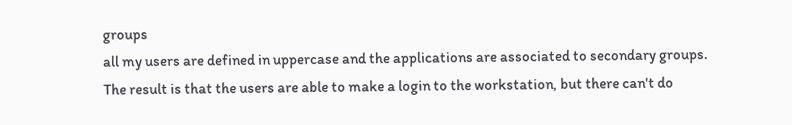groups
all my users are defined in uppercase and the applications are associated to secondary groups.
The result is that the users are able to make a login to the workstation, but there can't do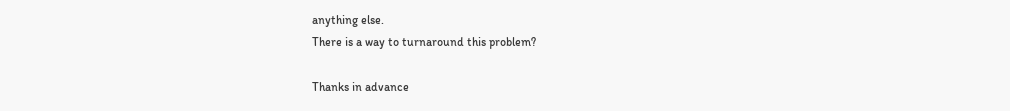anything else.
There is a way to turnaround this problem?

Thanks in advance